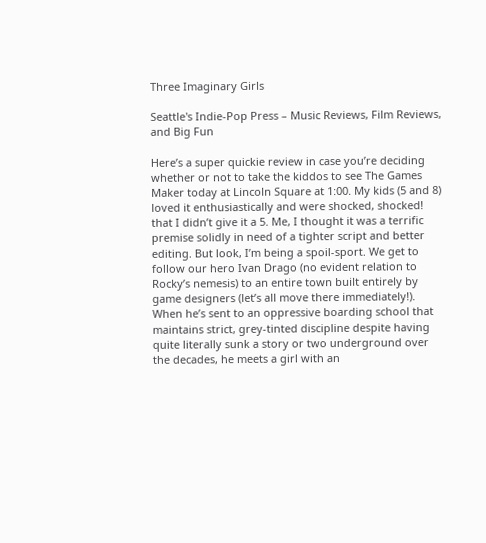Three Imaginary Girls

Seattle's Indie-Pop Press – Music Reviews, Film Reviews, and Big Fun

Here’s a super quickie review in case you’re deciding whether or not to take the kiddos to see The Games Maker today at Lincoln Square at 1:00. My kids (5 and 8) loved it enthusiastically and were shocked, shocked! that I didn’t give it a 5. Me, I thought it was a terrific premise solidly in need of a tighter script and better editing. But look, I’m being a spoil-sport. We get to follow our hero Ivan Drago (no evident relation to Rocky’s nemesis) to an entire town built entirely by game designers (let’s all move there immediately!). When he’s sent to an oppressive boarding school that maintains strict, grey-tinted discipline despite having quite literally sunk a story or two underground over the decades, he meets a girl with an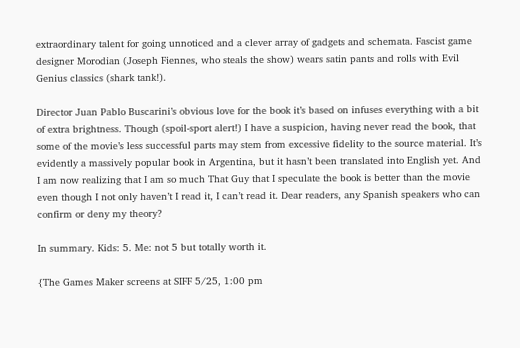extraordinary talent for going unnoticed and a clever array of gadgets and schemata. Fascist game designer Morodian (Joseph Fiennes, who steals the show) wears satin pants and rolls with Evil Genius classics (shark tank!).

Director Juan Pablo Buscarini’s obvious love for the book it’s based on infuses everything with a bit of extra brightness. Though (spoil-sport alert!) I have a suspicion, having never read the book, that some of the movie’s less successful parts may stem from excessive fidelity to the source material. It’s evidently a massively popular book in Argentina, but it hasn’t been translated into English yet. And I am now realizing that I am so much That Guy that I speculate the book is better than the movie even though I not only haven’t I read it, I can’t read it. Dear readers, any Spanish speakers who can confirm or deny my theory?

In summary. Kids: 5. Me: not 5 but totally worth it.

{The Games Maker screens at SIFF 5/25, 1:00 pm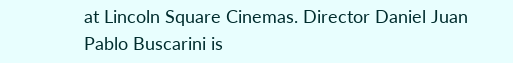at Lincoln Square Cinemas. Director Daniel Juan Pablo Buscarini is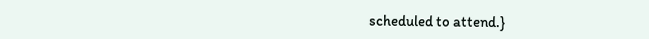scheduled to attend.}